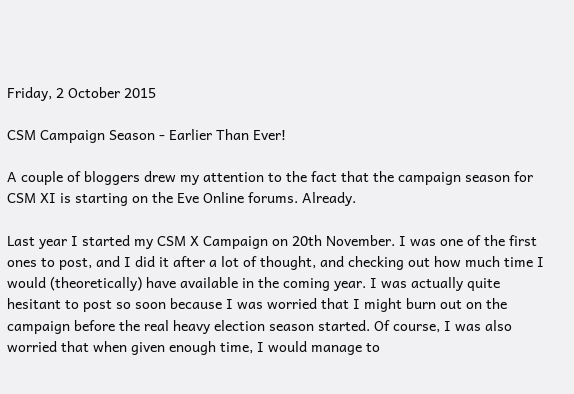Friday, 2 October 2015

CSM Campaign Season - Earlier Than Ever!

A couple of bloggers drew my attention to the fact that the campaign season for CSM XI is starting on the Eve Online forums. Already.

Last year I started my CSM X Campaign on 20th November. I was one of the first ones to post, and I did it after a lot of thought, and checking out how much time I would (theoretically) have available in the coming year. I was actually quite hesitant to post so soon because I was worried that I might burn out on the campaign before the real heavy election season started. Of course, I was also worried that when given enough time, I would manage to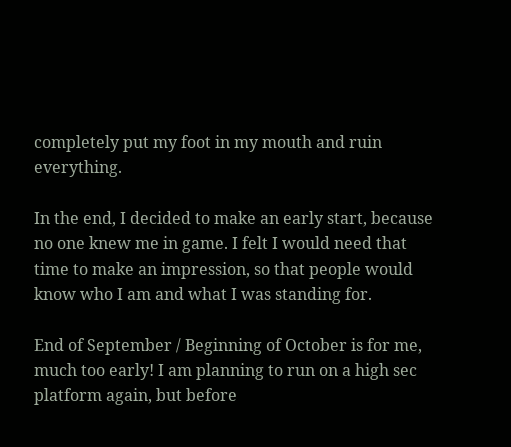completely put my foot in my mouth and ruin everything.

In the end, I decided to make an early start, because no one knew me in game. I felt I would need that time to make an impression, so that people would know who I am and what I was standing for.

End of September / Beginning of October is for me, much too early! I am planning to run on a high sec platform again, but before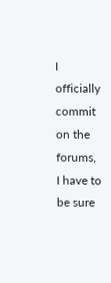I officially commit on the forums, I have to be sure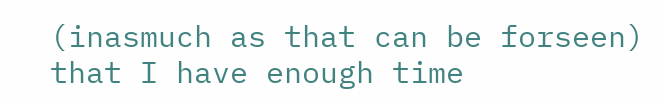(inasmuch as that can be forseen) that I have enough time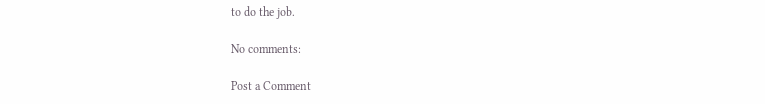to do the job.

No comments:

Post a Comment